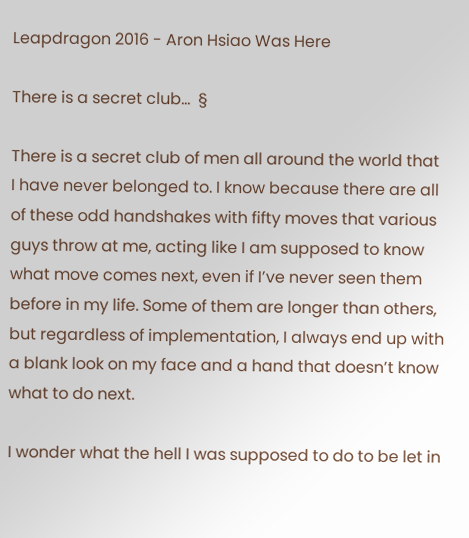Leapdragon 2016 - Aron Hsiao Was Here

There is a secret club…  §

There is a secret club of men all around the world that I have never belonged to. I know because there are all of these odd handshakes with fifty moves that various guys throw at me, acting like I am supposed to know what move comes next, even if I’ve never seen them before in my life. Some of them are longer than others, but regardless of implementation, I always end up with a blank look on my face and a hand that doesn’t know what to do next.

I wonder what the hell I was supposed to do to be let in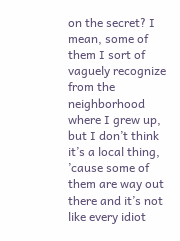on the secret? I mean, some of them I sort of vaguely recognize from the neighborhood where I grew up, but I don’t think it’s a local thing, ’cause some of them are way out there and it’s not like every idiot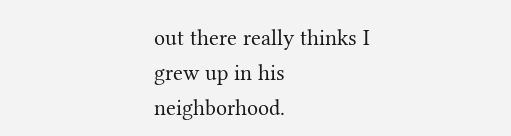out there really thinks I grew up in his neighborhood.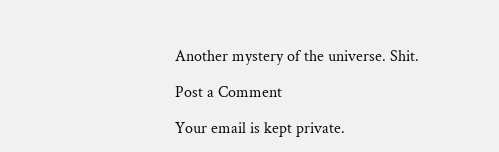Another mystery of the universe. Shit.

Post a Comment

Your email is kept private.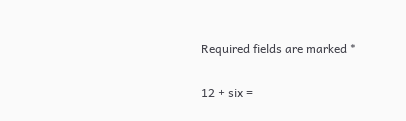Required fields are marked *

12 + six =